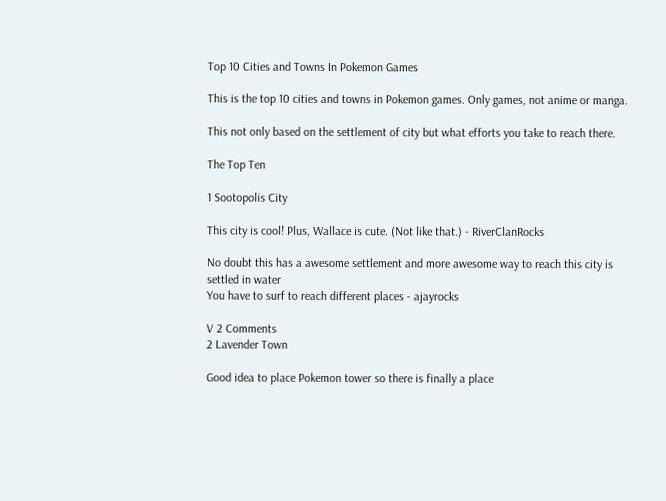Top 10 Cities and Towns In Pokemon Games

This is the top 10 cities and towns in Pokemon games. Only games, not anime or manga.

This not only based on the settlement of city but what efforts you take to reach there.

The Top Ten

1 Sootopolis City

This city is cool! Plus, Wallace is cute. (Not like that.) - RiverClanRocks

No doubt this has a awesome settlement and more awesome way to reach this city is settled in water
You have to surf to reach different places - ajayrocks

V 2 Comments
2 Lavender Town

Good idea to place Pokemon tower so there is finally a place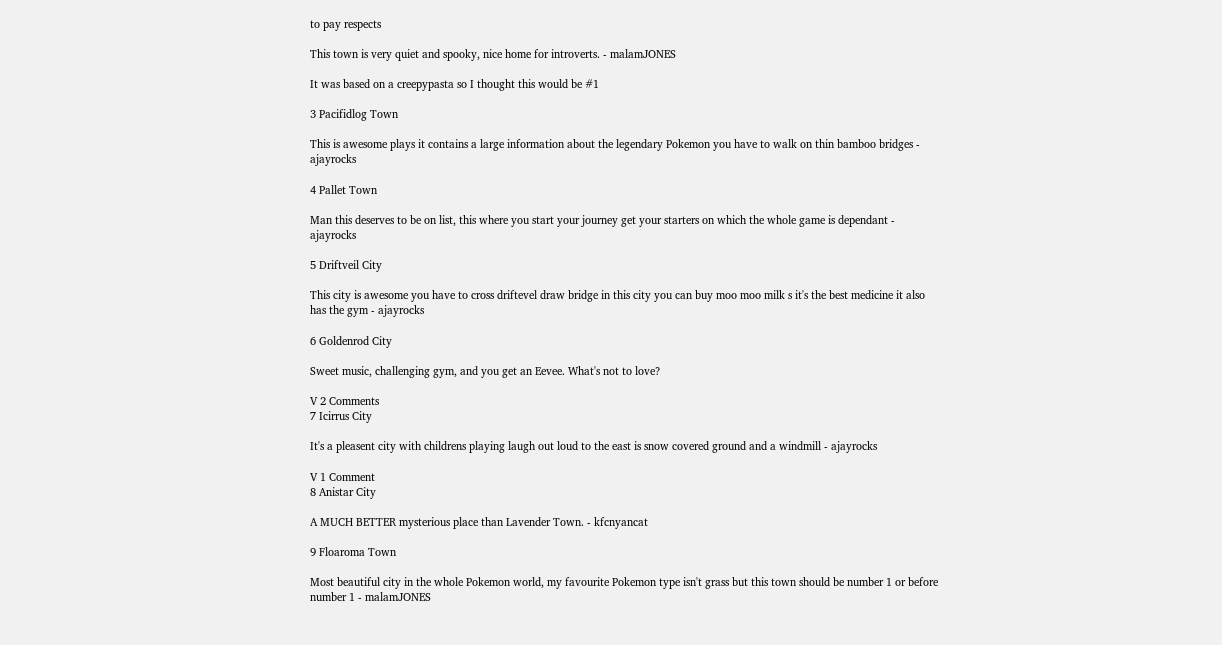to pay respects

This town is very quiet and spooky, nice home for introverts. - malamJONES

It was based on a creepypasta so I thought this would be #1

3 Pacifidlog Town

This is awesome plays it contains a large information about the legendary Pokemon you have to walk on thin bamboo bridges - ajayrocks

4 Pallet Town

Man this deserves to be on list, this where you start your journey get your starters on which the whole game is dependant - ajayrocks

5 Driftveil City

This city is awesome you have to cross driftevel draw bridge in this city you can buy moo moo milk s it's the best medicine it also has the gym - ajayrocks

6 Goldenrod City

Sweet music, challenging gym, and you get an Eevee. What's not to love?

V 2 Comments
7 Icirrus City

It's a pleasent city with childrens playing laugh out loud to the east is snow covered ground and a windmill - ajayrocks

V 1 Comment
8 Anistar City

A MUCH BETTER mysterious place than Lavender Town. - kfcnyancat

9 Floaroma Town

Most beautiful city in the whole Pokemon world, my favourite Pokemon type isn't grass but this town should be number 1 or before number 1 - malamJONES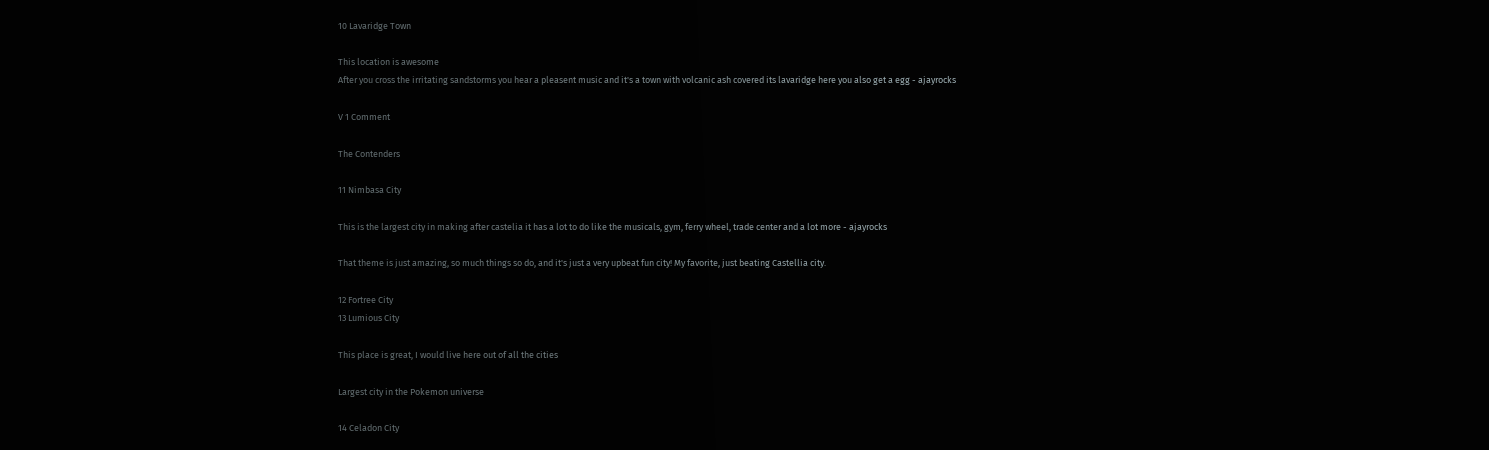10 Lavaridge Town

This location is awesome
After you cross the irritating sandstorms you hear a pleasent music and it's a town with volcanic ash covered its lavaridge here you also get a egg - ajayrocks

V 1 Comment

The Contenders

11 Nimbasa City

This is the largest city in making after castelia it has a lot to do like the musicals, gym, ferry wheel, trade center and a lot more - ajayrocks

That theme is just amazing, so much things so do, and it's just a very upbeat fun city! My favorite, just beating Castellia city.

12 Fortree City
13 Lumious City

This place is great, I would live here out of all the cities

Largest city in the Pokemon universe

14 Celadon City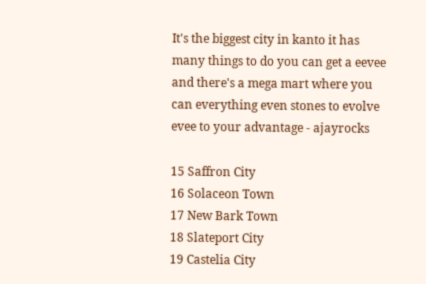It's the biggest city in kanto it has many things to do you can get a eevee and there's a mega mart where you can everything even stones to evolve evee to your advantage - ajayrocks

15 Saffron City
16 Solaceon Town
17 New Bark Town
18 Slateport City
19 Castelia City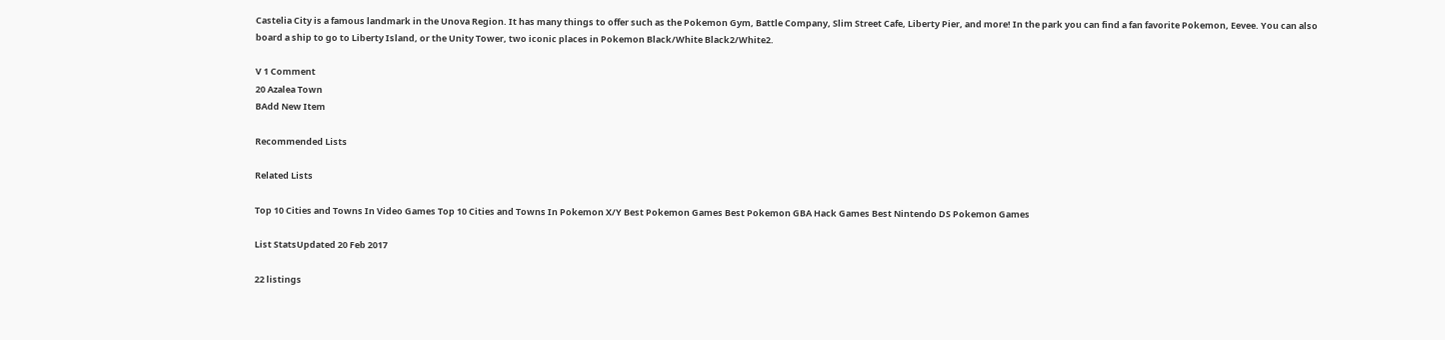Castelia City is a famous landmark in the Unova Region. It has many things to offer such as the Pokemon Gym, Battle Company, Slim Street Cafe, Liberty Pier, and more! In the park you can find a fan favorite Pokemon, Eevee. You can also board a ship to go to Liberty Island, or the Unity Tower, two iconic places in Pokemon Black/White Black2/White2.

V 1 Comment
20 Azalea Town
BAdd New Item

Recommended Lists

Related Lists

Top 10 Cities and Towns In Video Games Top 10 Cities and Towns In Pokemon X/Y Best Pokemon Games Best Pokemon GBA Hack Games Best Nintendo DS Pokemon Games

List StatsUpdated 20 Feb 2017

22 listings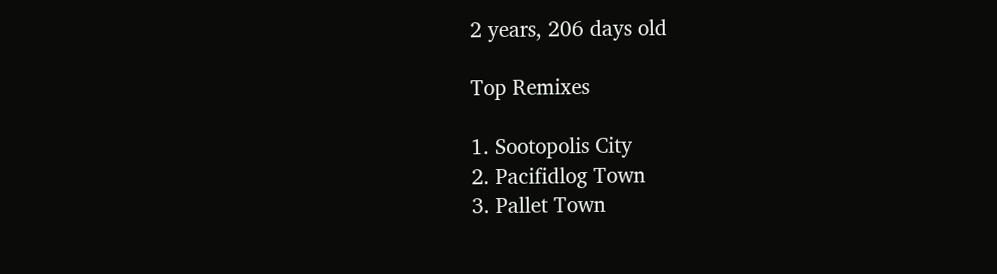2 years, 206 days old

Top Remixes

1. Sootopolis City
2. Pacifidlog Town
3. Pallet Town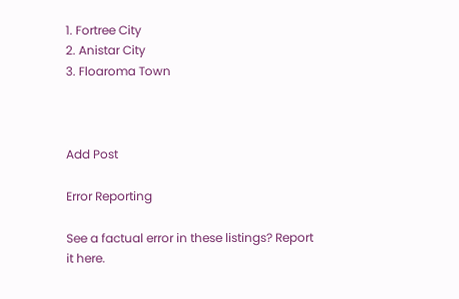1. Fortree City
2. Anistar City
3. Floaroma Town



Add Post

Error Reporting

See a factual error in these listings? Report it here.